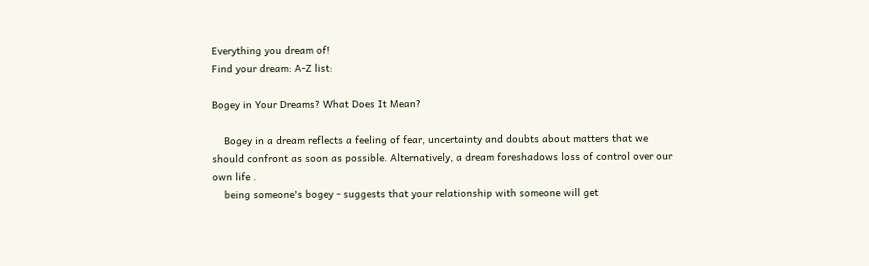Everything you dream of!
Find your dream: A-Z list:

Bogey in Your Dreams? What Does It Mean?

    Bogey in a dream reflects a feeling of fear, uncertainty and doubts about matters that we should confront as soon as possible. Alternatively, a dream foreshadows loss of control over our own life .
    being someone's bogey - suggests that your relationship with someone will get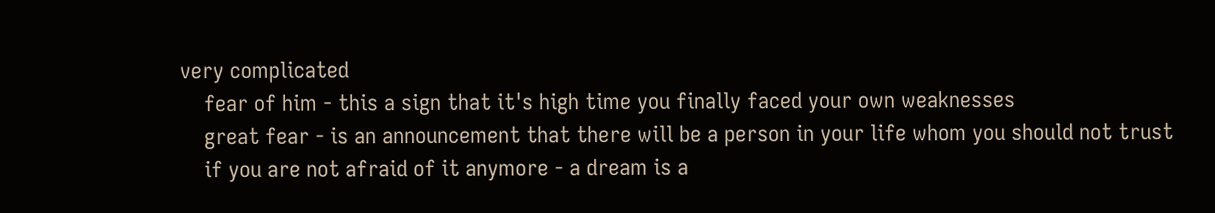very complicated
    fear of him - this a sign that it's high time you finally faced your own weaknesses
    great fear - is an announcement that there will be a person in your life whom you should not trust
    if you are not afraid of it anymore - a dream is a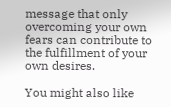message that only overcoming your own fears can contribute to the fulfillment of your own desires.

You might also like